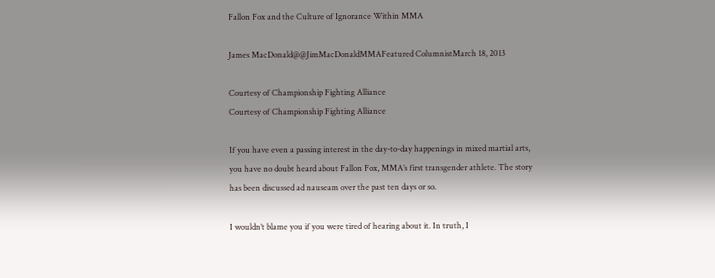Fallon Fox and the Culture of Ignorance Within MMA

James MacDonald@@JimMacDonaldMMAFeatured ColumnistMarch 18, 2013

Courtesy of Championship Fighting Alliance
Courtesy of Championship Fighting Alliance

If you have even a passing interest in the day-to-day happenings in mixed martial arts, you have no doubt heard about Fallon Fox, MMA’s first transgender athlete. The story has been discussed ad nauseam over the past ten days or so.

I wouldn’t blame you if you were tired of hearing about it. In truth, I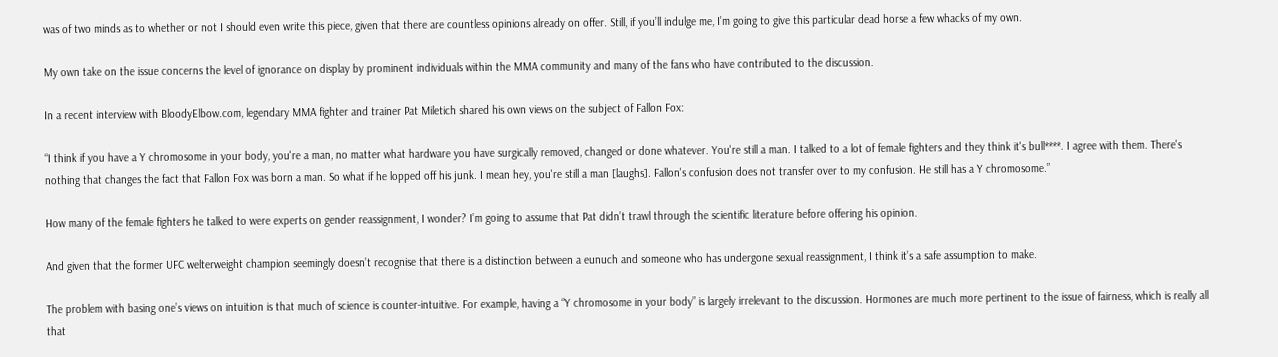was of two minds as to whether or not I should even write this piece, given that there are countless opinions already on offer. Still, if you’ll indulge me, I’m going to give this particular dead horse a few whacks of my own.

My own take on the issue concerns the level of ignorance on display by prominent individuals within the MMA community and many of the fans who have contributed to the discussion.

In a recent interview with BloodyElbow.com, legendary MMA fighter and trainer Pat Miletich shared his own views on the subject of Fallon Fox:

“I think if you have a Y chromosome in your body, you're a man, no matter what hardware you have surgically removed, changed or done whatever. You're still a man. I talked to a lot of female fighters and they think it's bull****. I agree with them. There's nothing that changes the fact that Fallon Fox was born a man. So what if he lopped off his junk. I mean hey, you're still a man [laughs]. Fallon's confusion does not transfer over to my confusion. He still has a Y chromosome.”

How many of the female fighters he talked to were experts on gender reassignment, I wonder? I’m going to assume that Pat didn’t trawl through the scientific literature before offering his opinion.

And given that the former UFC welterweight champion seemingly doesn’t recognise that there is a distinction between a eunuch and someone who has undergone sexual reassignment, I think it’s a safe assumption to make.

The problem with basing one’s views on intuition is that much of science is counter-intuitive. For example, having a “Y chromosome in your body” is largely irrelevant to the discussion. Hormones are much more pertinent to the issue of fairness, which is really all that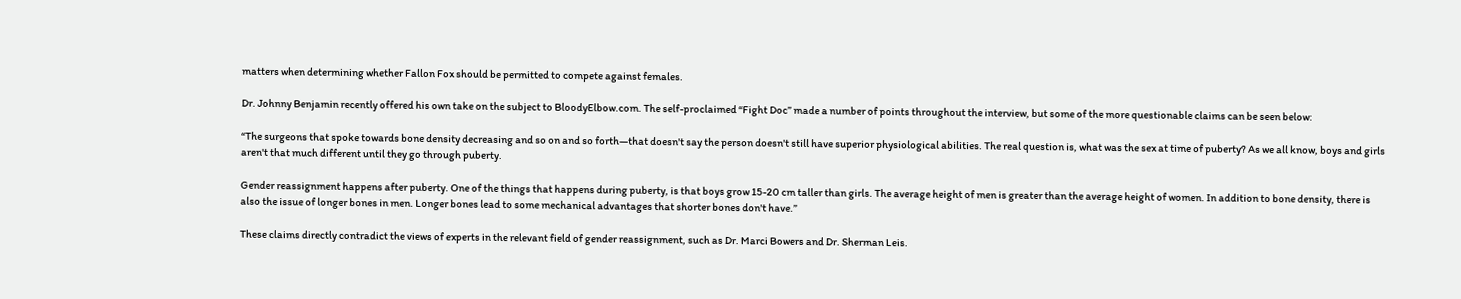matters when determining whether Fallon Fox should be permitted to compete against females.

Dr. Johnny Benjamin recently offered his own take on the subject to BloodyElbow.com. The self-proclaimed “Fight Doc” made a number of points throughout the interview, but some of the more questionable claims can be seen below:

“The surgeons that spoke towards bone density decreasing and so on and so forth—that doesn't say the person doesn't still have superior physiological abilities. The real question is, what was the sex at time of puberty? As we all know, boys and girls aren't that much different until they go through puberty.

Gender reassignment happens after puberty. One of the things that happens during puberty, is that boys grow 15-20 cm taller than girls. The average height of men is greater than the average height of women. In addition to bone density, there is also the issue of longer bones in men. Longer bones lead to some mechanical advantages that shorter bones don't have.”

These claims directly contradict the views of experts in the relevant field of gender reassignment, such as Dr. Marci Bowers and Dr. Sherman Leis.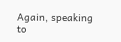Again, speaking to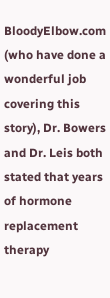BloodyElbow.com (who have done a wonderful job covering this story), Dr. Bowers and Dr. Leis both stated that years of hormone replacement therapy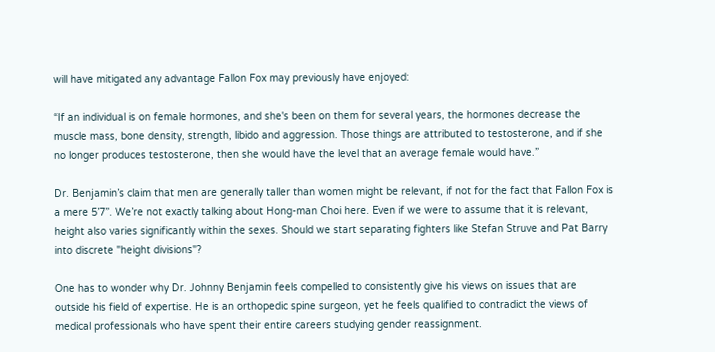will have mitigated any advantage Fallon Fox may previously have enjoyed:

“If an individual is on female hormones, and she's been on them for several years, the hormones decrease the muscle mass, bone density, strength, libido and aggression. Those things are attributed to testosterone, and if she no longer produces testosterone, then she would have the level that an average female would have.”

Dr. Benjamin’s claim that men are generally taller than women might be relevant, if not for the fact that Fallon Fox is a mere 5’7”. We’re not exactly talking about Hong-man Choi here. Even if we were to assume that it is relevant, height also varies significantly within the sexes. Should we start separating fighters like Stefan Struve and Pat Barry into discrete "height divisions"?

One has to wonder why Dr. Johnny Benjamin feels compelled to consistently give his views on issues that are outside his field of expertise. He is an orthopedic spine surgeon, yet he feels qualified to contradict the views of medical professionals who have spent their entire careers studying gender reassignment.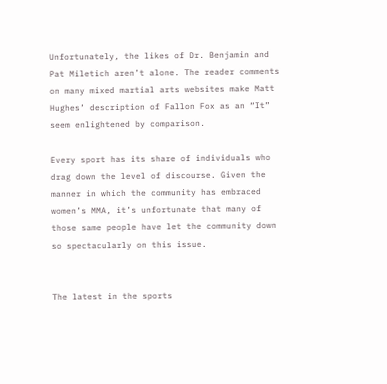Unfortunately, the likes of Dr. Benjamin and Pat Miletich aren’t alone. The reader comments on many mixed martial arts websites make Matt Hughes’ description of Fallon Fox as an “It” seem enlightened by comparison.

Every sport has its share of individuals who drag down the level of discourse. Given the manner in which the community has embraced women’s MMA, it’s unfortunate that many of those same people have let the community down so spectacularly on this issue.


The latest in the sports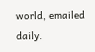world, emailed daily.